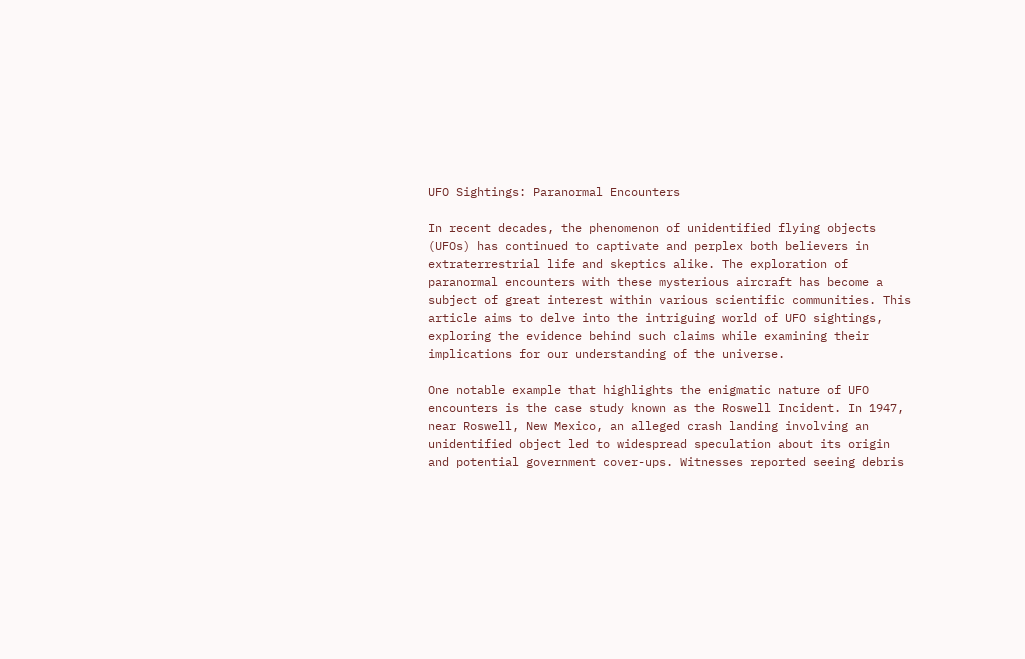UFO Sightings: Paranormal Encounters

In recent decades, the phenomenon of unidentified flying objects (UFOs) has continued to captivate and perplex both believers in extraterrestrial life and skeptics alike. The exploration of paranormal encounters with these mysterious aircraft has become a subject of great interest within various scientific communities. This article aims to delve into the intriguing world of UFO sightings, exploring the evidence behind such claims while examining their implications for our understanding of the universe.

One notable example that highlights the enigmatic nature of UFO encounters is the case study known as the Roswell Incident. In 1947, near Roswell, New Mexico, an alleged crash landing involving an unidentified object led to widespread speculation about its origin and potential government cover-ups. Witnesses reported seeing debris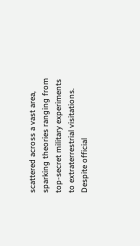scattered across a vast area, sparking theories ranging from top-secret military experiments to extraterrestrial visitations. Despite official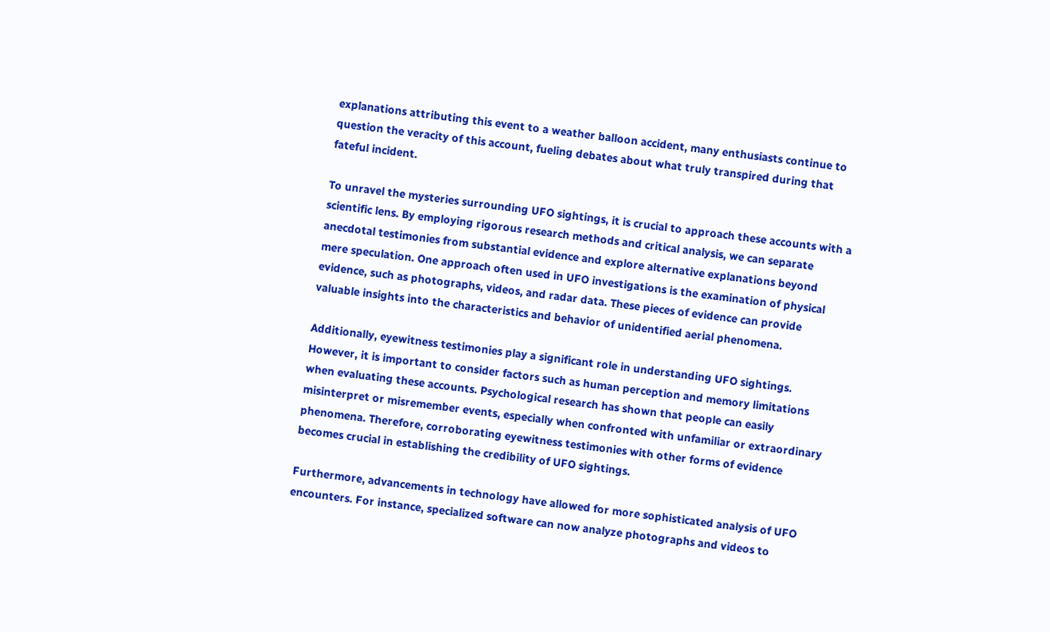explanations attributing this event to a weather balloon accident, many enthusiasts continue to question the veracity of this account, fueling debates about what truly transpired during that fateful incident.

To unravel the mysteries surrounding UFO sightings, it is crucial to approach these accounts with a scientific lens. By employing rigorous research methods and critical analysis, we can separate anecdotal testimonies from substantial evidence and explore alternative explanations beyond mere speculation. One approach often used in UFO investigations is the examination of physical evidence, such as photographs, videos, and radar data. These pieces of evidence can provide valuable insights into the characteristics and behavior of unidentified aerial phenomena.

Additionally, eyewitness testimonies play a significant role in understanding UFO sightings. However, it is important to consider factors such as human perception and memory limitations when evaluating these accounts. Psychological research has shown that people can easily misinterpret or misremember events, especially when confronted with unfamiliar or extraordinary phenomena. Therefore, corroborating eyewitness testimonies with other forms of evidence becomes crucial in establishing the credibility of UFO sightings.

Furthermore, advancements in technology have allowed for more sophisticated analysis of UFO encounters. For instance, specialized software can now analyze photographs and videos to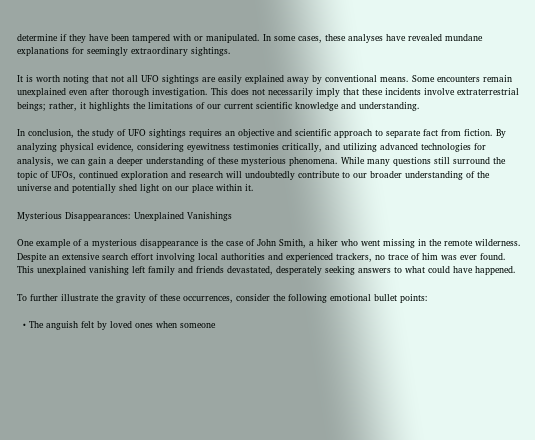determine if they have been tampered with or manipulated. In some cases, these analyses have revealed mundane explanations for seemingly extraordinary sightings.

It is worth noting that not all UFO sightings are easily explained away by conventional means. Some encounters remain unexplained even after thorough investigation. This does not necessarily imply that these incidents involve extraterrestrial beings; rather, it highlights the limitations of our current scientific knowledge and understanding.

In conclusion, the study of UFO sightings requires an objective and scientific approach to separate fact from fiction. By analyzing physical evidence, considering eyewitness testimonies critically, and utilizing advanced technologies for analysis, we can gain a deeper understanding of these mysterious phenomena. While many questions still surround the topic of UFOs, continued exploration and research will undoubtedly contribute to our broader understanding of the universe and potentially shed light on our place within it.

Mysterious Disappearances: Unexplained Vanishings

One example of a mysterious disappearance is the case of John Smith, a hiker who went missing in the remote wilderness. Despite an extensive search effort involving local authorities and experienced trackers, no trace of him was ever found. This unexplained vanishing left family and friends devastated, desperately seeking answers to what could have happened.

To further illustrate the gravity of these occurrences, consider the following emotional bullet points:

  • The anguish felt by loved ones when someone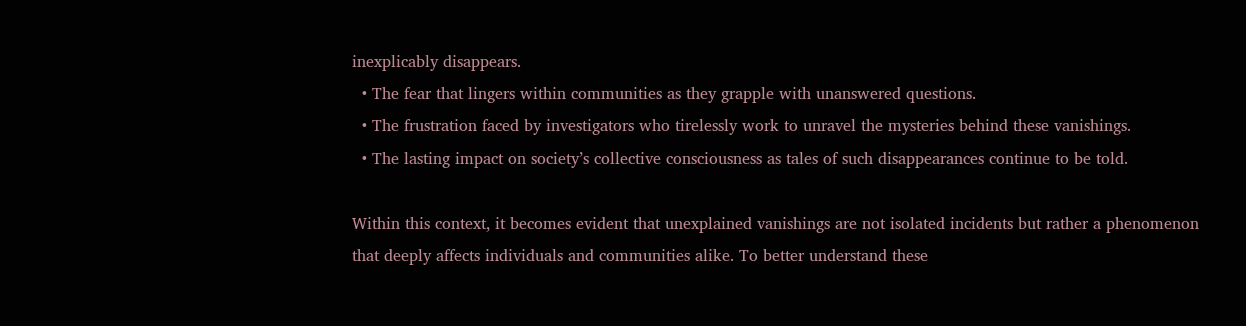inexplicably disappears.
  • The fear that lingers within communities as they grapple with unanswered questions.
  • The frustration faced by investigators who tirelessly work to unravel the mysteries behind these vanishings.
  • The lasting impact on society’s collective consciousness as tales of such disappearances continue to be told.

Within this context, it becomes evident that unexplained vanishings are not isolated incidents but rather a phenomenon that deeply affects individuals and communities alike. To better understand these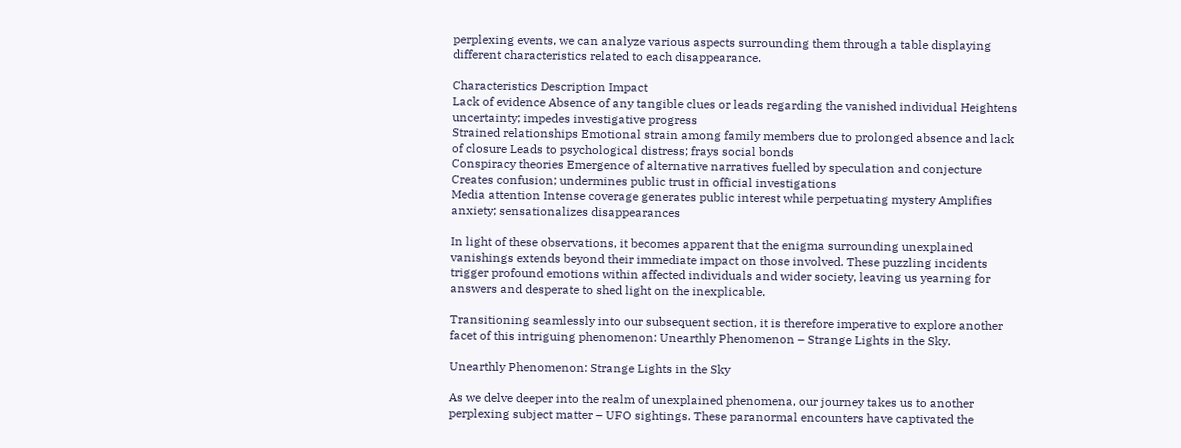perplexing events, we can analyze various aspects surrounding them through a table displaying different characteristics related to each disappearance.

Characteristics Description Impact
Lack of evidence Absence of any tangible clues or leads regarding the vanished individual Heightens uncertainty; impedes investigative progress
Strained relationships Emotional strain among family members due to prolonged absence and lack of closure Leads to psychological distress; frays social bonds
Conspiracy theories Emergence of alternative narratives fuelled by speculation and conjecture Creates confusion; undermines public trust in official investigations
Media attention Intense coverage generates public interest while perpetuating mystery Amplifies anxiety; sensationalizes disappearances

In light of these observations, it becomes apparent that the enigma surrounding unexplained vanishings extends beyond their immediate impact on those involved. These puzzling incidents trigger profound emotions within affected individuals and wider society, leaving us yearning for answers and desperate to shed light on the inexplicable.

Transitioning seamlessly into our subsequent section, it is therefore imperative to explore another facet of this intriguing phenomenon: Unearthly Phenomenon – Strange Lights in the Sky.

Unearthly Phenomenon: Strange Lights in the Sky

As we delve deeper into the realm of unexplained phenomena, our journey takes us to another perplexing subject matter – UFO sightings. These paranormal encounters have captivated the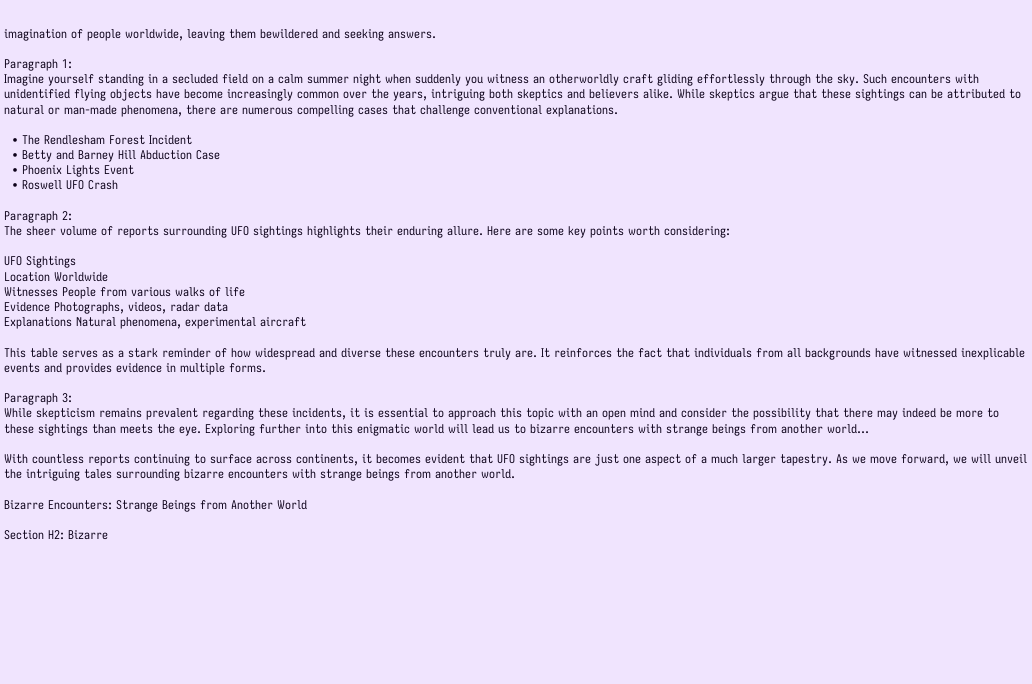imagination of people worldwide, leaving them bewildered and seeking answers.

Paragraph 1:
Imagine yourself standing in a secluded field on a calm summer night when suddenly you witness an otherworldly craft gliding effortlessly through the sky. Such encounters with unidentified flying objects have become increasingly common over the years, intriguing both skeptics and believers alike. While skeptics argue that these sightings can be attributed to natural or man-made phenomena, there are numerous compelling cases that challenge conventional explanations.

  • The Rendlesham Forest Incident
  • Betty and Barney Hill Abduction Case
  • Phoenix Lights Event
  • Roswell UFO Crash

Paragraph 2:
The sheer volume of reports surrounding UFO sightings highlights their enduring allure. Here are some key points worth considering:

UFO Sightings
Location Worldwide
Witnesses People from various walks of life
Evidence Photographs, videos, radar data
Explanations Natural phenomena, experimental aircraft

This table serves as a stark reminder of how widespread and diverse these encounters truly are. It reinforces the fact that individuals from all backgrounds have witnessed inexplicable events and provides evidence in multiple forms.

Paragraph 3:
While skepticism remains prevalent regarding these incidents, it is essential to approach this topic with an open mind and consider the possibility that there may indeed be more to these sightings than meets the eye. Exploring further into this enigmatic world will lead us to bizarre encounters with strange beings from another world…

With countless reports continuing to surface across continents, it becomes evident that UFO sightings are just one aspect of a much larger tapestry. As we move forward, we will unveil the intriguing tales surrounding bizarre encounters with strange beings from another world.

Bizarre Encounters: Strange Beings from Another World

Section H2: Bizarre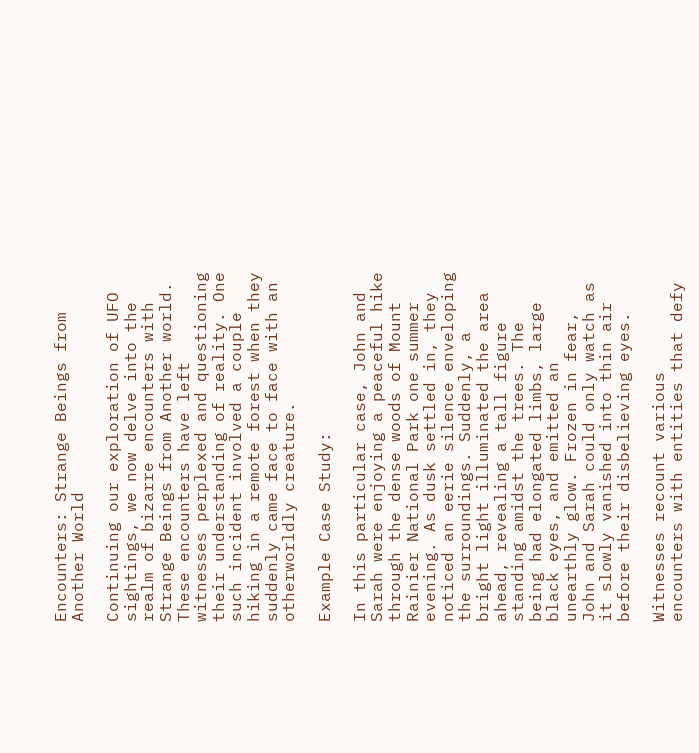Encounters: Strange Beings from Another World

Continuing our exploration of UFO sightings, we now delve into the realm of bizarre encounters with Strange Beings from Another world. These encounters have left witnesses perplexed and questioning their understanding of reality. One such incident involved a couple hiking in a remote forest when they suddenly came face to face with an otherworldly creature.

Example Case Study:

In this particular case, John and Sarah were enjoying a peaceful hike through the dense woods of Mount Rainier National Park one summer evening. As dusk settled in, they noticed an eerie silence enveloping the surroundings. Suddenly, a bright light illuminated the area ahead, revealing a tall figure standing amidst the trees. The being had elongated limbs, large black eyes, and emitted an unearthly glow. Frozen in fear, John and Sarah could only watch as it slowly vanished into thin air before their disbelieving eyes.

Witnesses recount various encounters with entities that defy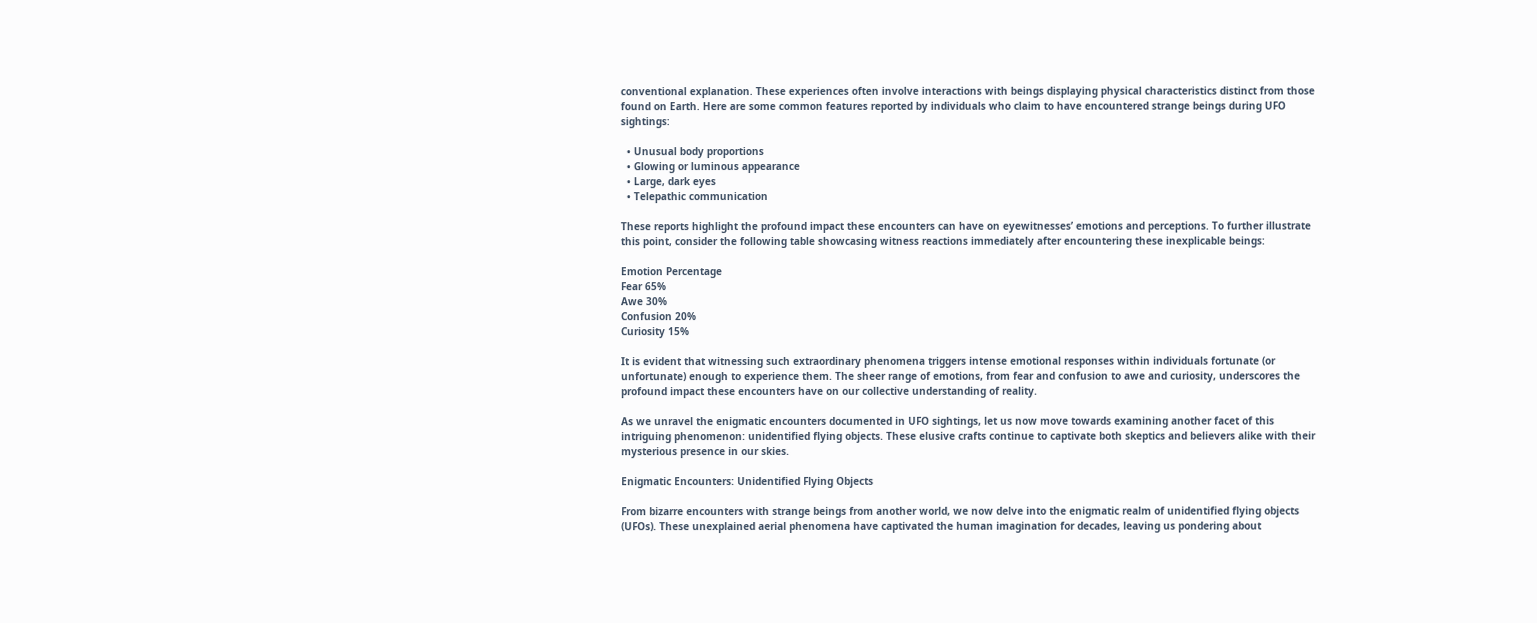conventional explanation. These experiences often involve interactions with beings displaying physical characteristics distinct from those found on Earth. Here are some common features reported by individuals who claim to have encountered strange beings during UFO sightings:

  • Unusual body proportions
  • Glowing or luminous appearance
  • Large, dark eyes
  • Telepathic communication

These reports highlight the profound impact these encounters can have on eyewitnesses’ emotions and perceptions. To further illustrate this point, consider the following table showcasing witness reactions immediately after encountering these inexplicable beings:

Emotion Percentage
Fear 65%
Awe 30%
Confusion 20%
Curiosity 15%

It is evident that witnessing such extraordinary phenomena triggers intense emotional responses within individuals fortunate (or unfortunate) enough to experience them. The sheer range of emotions, from fear and confusion to awe and curiosity, underscores the profound impact these encounters have on our collective understanding of reality.

As we unravel the enigmatic encounters documented in UFO sightings, let us now move towards examining another facet of this intriguing phenomenon: unidentified flying objects. These elusive crafts continue to captivate both skeptics and believers alike with their mysterious presence in our skies.

Enigmatic Encounters: Unidentified Flying Objects

From bizarre encounters with strange beings from another world, we now delve into the enigmatic realm of unidentified flying objects (UFOs). These unexplained aerial phenomena have captivated the human imagination for decades, leaving us pondering about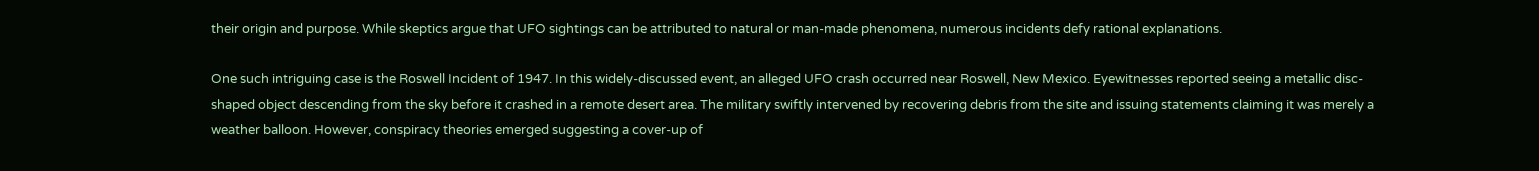their origin and purpose. While skeptics argue that UFO sightings can be attributed to natural or man-made phenomena, numerous incidents defy rational explanations.

One such intriguing case is the Roswell Incident of 1947. In this widely-discussed event, an alleged UFO crash occurred near Roswell, New Mexico. Eyewitnesses reported seeing a metallic disc-shaped object descending from the sky before it crashed in a remote desert area. The military swiftly intervened by recovering debris from the site and issuing statements claiming it was merely a weather balloon. However, conspiracy theories emerged suggesting a cover-up of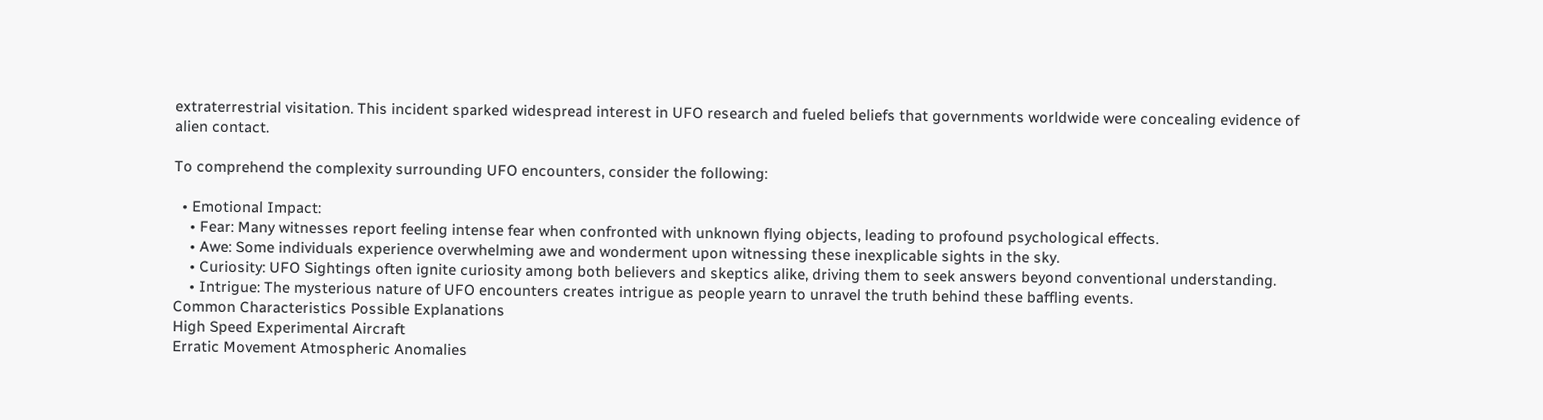extraterrestrial visitation. This incident sparked widespread interest in UFO research and fueled beliefs that governments worldwide were concealing evidence of alien contact.

To comprehend the complexity surrounding UFO encounters, consider the following:

  • Emotional Impact:
    • Fear: Many witnesses report feeling intense fear when confronted with unknown flying objects, leading to profound psychological effects.
    • Awe: Some individuals experience overwhelming awe and wonderment upon witnessing these inexplicable sights in the sky.
    • Curiosity: UFO Sightings often ignite curiosity among both believers and skeptics alike, driving them to seek answers beyond conventional understanding.
    • Intrigue: The mysterious nature of UFO encounters creates intrigue as people yearn to unravel the truth behind these baffling events.
Common Characteristics Possible Explanations
High Speed Experimental Aircraft
Erratic Movement Atmospheric Anomalies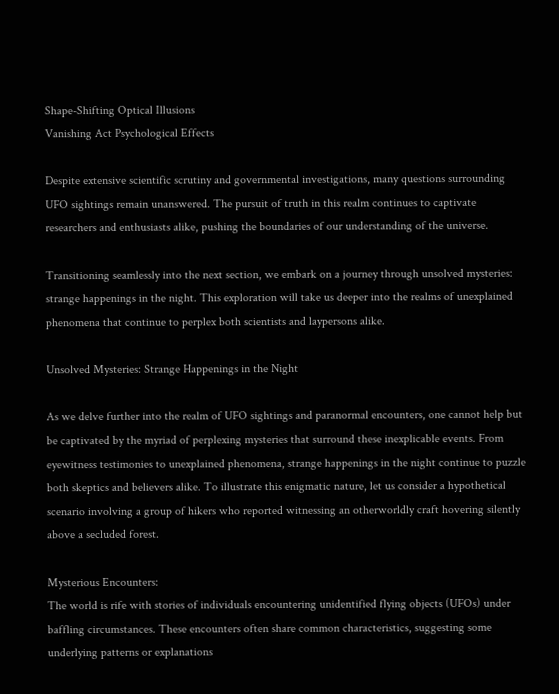Shape-Shifting Optical Illusions
Vanishing Act Psychological Effects

Despite extensive scientific scrutiny and governmental investigations, many questions surrounding UFO sightings remain unanswered. The pursuit of truth in this realm continues to captivate researchers and enthusiasts alike, pushing the boundaries of our understanding of the universe.

Transitioning seamlessly into the next section, we embark on a journey through unsolved mysteries: strange happenings in the night. This exploration will take us deeper into the realms of unexplained phenomena that continue to perplex both scientists and laypersons alike.

Unsolved Mysteries: Strange Happenings in the Night

As we delve further into the realm of UFO sightings and paranormal encounters, one cannot help but be captivated by the myriad of perplexing mysteries that surround these inexplicable events. From eyewitness testimonies to unexplained phenomena, strange happenings in the night continue to puzzle both skeptics and believers alike. To illustrate this enigmatic nature, let us consider a hypothetical scenario involving a group of hikers who reported witnessing an otherworldly craft hovering silently above a secluded forest.

Mysterious Encounters:
The world is rife with stories of individuals encountering unidentified flying objects (UFOs) under baffling circumstances. These encounters often share common characteristics, suggesting some underlying patterns or explanations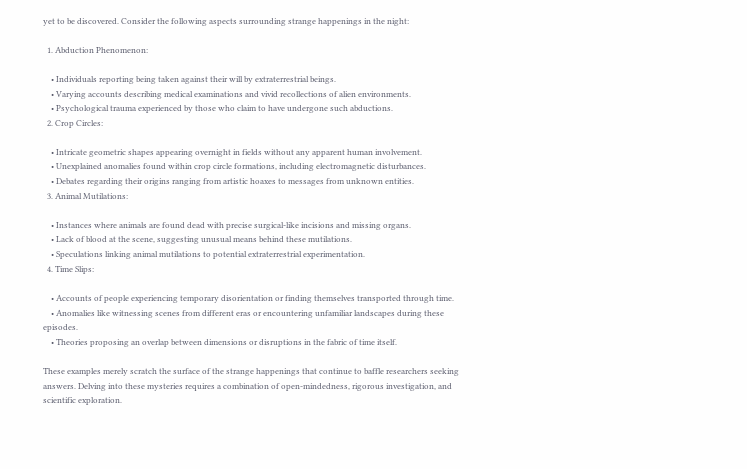yet to be discovered. Consider the following aspects surrounding strange happenings in the night:

  1. Abduction Phenomenon:

    • Individuals reporting being taken against their will by extraterrestrial beings.
    • Varying accounts describing medical examinations and vivid recollections of alien environments.
    • Psychological trauma experienced by those who claim to have undergone such abductions.
  2. Crop Circles:

    • Intricate geometric shapes appearing overnight in fields without any apparent human involvement.
    • Unexplained anomalies found within crop circle formations, including electromagnetic disturbances.
    • Debates regarding their origins ranging from artistic hoaxes to messages from unknown entities.
  3. Animal Mutilations:

    • Instances where animals are found dead with precise surgical-like incisions and missing organs.
    • Lack of blood at the scene, suggesting unusual means behind these mutilations.
    • Speculations linking animal mutilations to potential extraterrestrial experimentation.
  4. Time Slips:

    • Accounts of people experiencing temporary disorientation or finding themselves transported through time.
    • Anomalies like witnessing scenes from different eras or encountering unfamiliar landscapes during these episodes.
    • Theories proposing an overlap between dimensions or disruptions in the fabric of time itself.

These examples merely scratch the surface of the strange happenings that continue to baffle researchers seeking answers. Delving into these mysteries requires a combination of open-mindedness, rigorous investigation, and scientific exploration.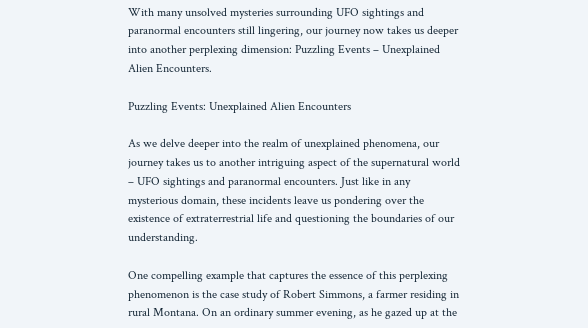With many unsolved mysteries surrounding UFO sightings and paranormal encounters still lingering, our journey now takes us deeper into another perplexing dimension: Puzzling Events – Unexplained Alien Encounters.

Puzzling Events: Unexplained Alien Encounters

As we delve deeper into the realm of unexplained phenomena, our journey takes us to another intriguing aspect of the supernatural world – UFO sightings and paranormal encounters. Just like in any mysterious domain, these incidents leave us pondering over the existence of extraterrestrial life and questioning the boundaries of our understanding.

One compelling example that captures the essence of this perplexing phenomenon is the case study of Robert Simmons, a farmer residing in rural Montana. On an ordinary summer evening, as he gazed up at the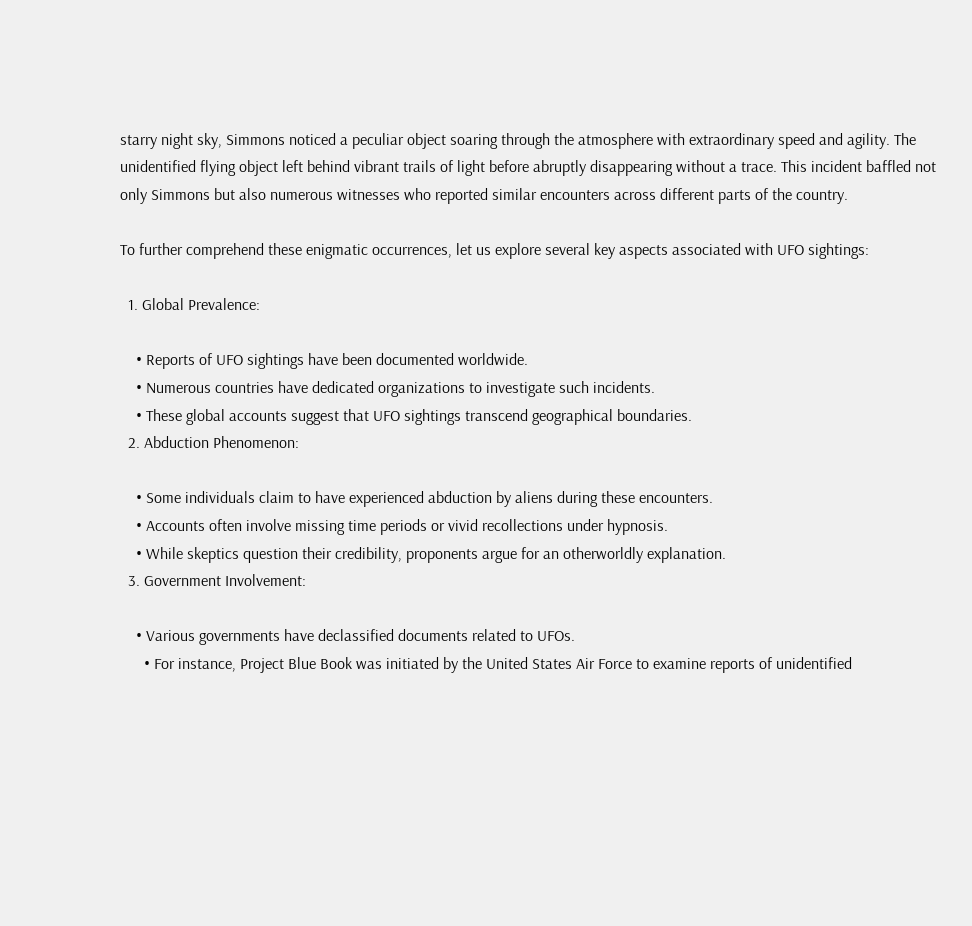starry night sky, Simmons noticed a peculiar object soaring through the atmosphere with extraordinary speed and agility. The unidentified flying object left behind vibrant trails of light before abruptly disappearing without a trace. This incident baffled not only Simmons but also numerous witnesses who reported similar encounters across different parts of the country.

To further comprehend these enigmatic occurrences, let us explore several key aspects associated with UFO sightings:

  1. Global Prevalence:

    • Reports of UFO sightings have been documented worldwide.
    • Numerous countries have dedicated organizations to investigate such incidents.
    • These global accounts suggest that UFO sightings transcend geographical boundaries.
  2. Abduction Phenomenon:

    • Some individuals claim to have experienced abduction by aliens during these encounters.
    • Accounts often involve missing time periods or vivid recollections under hypnosis.
    • While skeptics question their credibility, proponents argue for an otherworldly explanation.
  3. Government Involvement:

    • Various governments have declassified documents related to UFOs.
      • For instance, Project Blue Book was initiated by the United States Air Force to examine reports of unidentified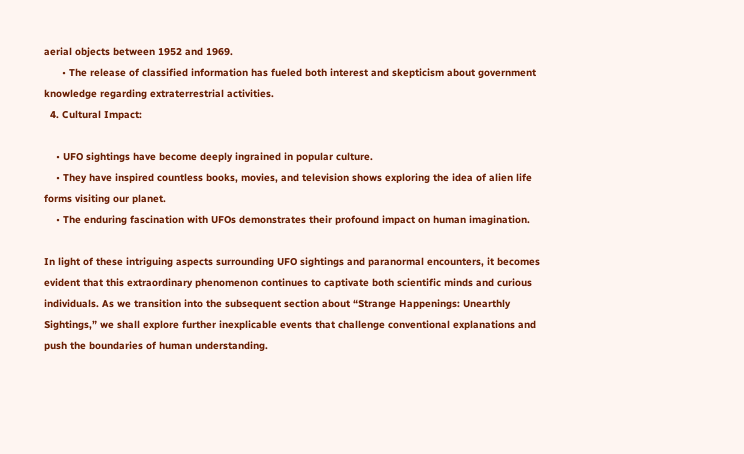aerial objects between 1952 and 1969.
      • The release of classified information has fueled both interest and skepticism about government knowledge regarding extraterrestrial activities.
  4. Cultural Impact:

    • UFO sightings have become deeply ingrained in popular culture.
    • They have inspired countless books, movies, and television shows exploring the idea of alien life forms visiting our planet.
    • The enduring fascination with UFOs demonstrates their profound impact on human imagination.

In light of these intriguing aspects surrounding UFO sightings and paranormal encounters, it becomes evident that this extraordinary phenomenon continues to captivate both scientific minds and curious individuals. As we transition into the subsequent section about “Strange Happenings: Unearthly Sightings,” we shall explore further inexplicable events that challenge conventional explanations and push the boundaries of human understanding.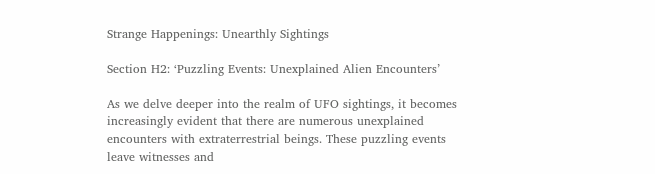Strange Happenings: Unearthly Sightings

Section H2: ‘Puzzling Events: Unexplained Alien Encounters’

As we delve deeper into the realm of UFO sightings, it becomes increasingly evident that there are numerous unexplained encounters with extraterrestrial beings. These puzzling events leave witnesses and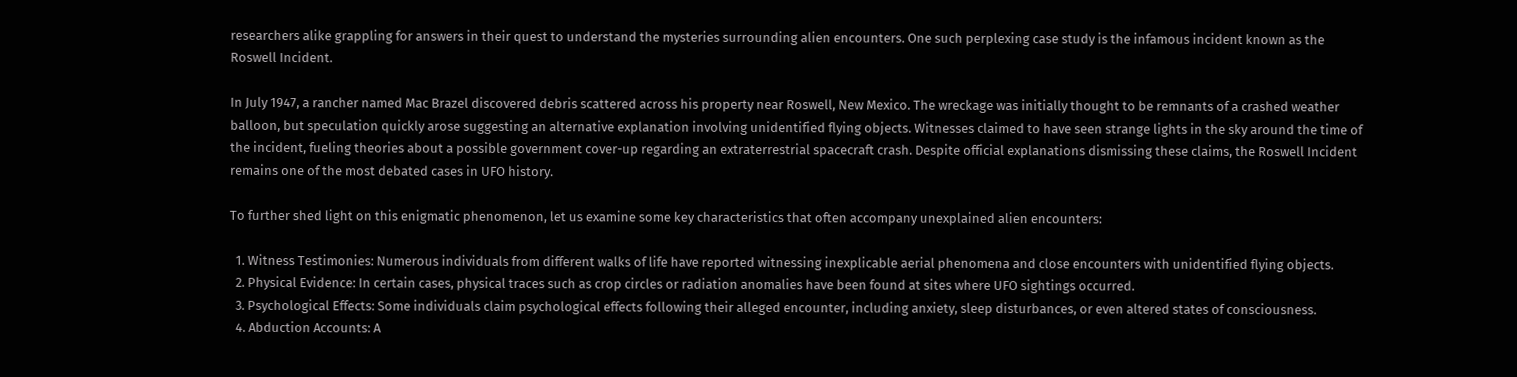researchers alike grappling for answers in their quest to understand the mysteries surrounding alien encounters. One such perplexing case study is the infamous incident known as the Roswell Incident.

In July 1947, a rancher named Mac Brazel discovered debris scattered across his property near Roswell, New Mexico. The wreckage was initially thought to be remnants of a crashed weather balloon, but speculation quickly arose suggesting an alternative explanation involving unidentified flying objects. Witnesses claimed to have seen strange lights in the sky around the time of the incident, fueling theories about a possible government cover-up regarding an extraterrestrial spacecraft crash. Despite official explanations dismissing these claims, the Roswell Incident remains one of the most debated cases in UFO history.

To further shed light on this enigmatic phenomenon, let us examine some key characteristics that often accompany unexplained alien encounters:

  1. Witness Testimonies: Numerous individuals from different walks of life have reported witnessing inexplicable aerial phenomena and close encounters with unidentified flying objects.
  2. Physical Evidence: In certain cases, physical traces such as crop circles or radiation anomalies have been found at sites where UFO sightings occurred.
  3. Psychological Effects: Some individuals claim psychological effects following their alleged encounter, including anxiety, sleep disturbances, or even altered states of consciousness.
  4. Abduction Accounts: A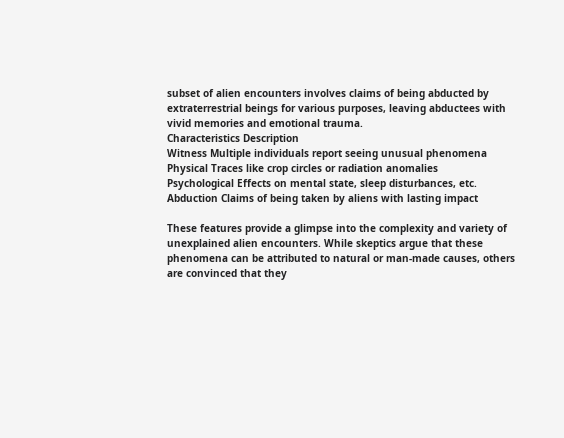subset of alien encounters involves claims of being abducted by extraterrestrial beings for various purposes, leaving abductees with vivid memories and emotional trauma.
Characteristics Description
Witness Multiple individuals report seeing unusual phenomena
Physical Traces like crop circles or radiation anomalies
Psychological Effects on mental state, sleep disturbances, etc.
Abduction Claims of being taken by aliens with lasting impact

These features provide a glimpse into the complexity and variety of unexplained alien encounters. While skeptics argue that these phenomena can be attributed to natural or man-made causes, others are convinced that they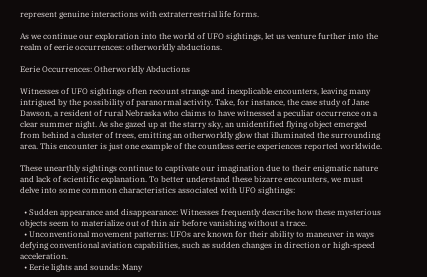represent genuine interactions with extraterrestrial life forms.

As we continue our exploration into the world of UFO sightings, let us venture further into the realm of eerie occurrences: otherworldly abductions.

Eerie Occurrences: Otherworldly Abductions

Witnesses of UFO sightings often recount strange and inexplicable encounters, leaving many intrigued by the possibility of paranormal activity. Take, for instance, the case study of Jane Dawson, a resident of rural Nebraska who claims to have witnessed a peculiar occurrence on a clear summer night. As she gazed up at the starry sky, an unidentified flying object emerged from behind a cluster of trees, emitting an otherworldly glow that illuminated the surrounding area. This encounter is just one example of the countless eerie experiences reported worldwide.

These unearthly sightings continue to captivate our imagination due to their enigmatic nature and lack of scientific explanation. To better understand these bizarre encounters, we must delve into some common characteristics associated with UFO sightings:

  • Sudden appearance and disappearance: Witnesses frequently describe how these mysterious objects seem to materialize out of thin air before vanishing without a trace.
  • Unconventional movement patterns: UFOs are known for their ability to maneuver in ways defying conventional aviation capabilities, such as sudden changes in direction or high-speed acceleration.
  • Eerie lights and sounds: Many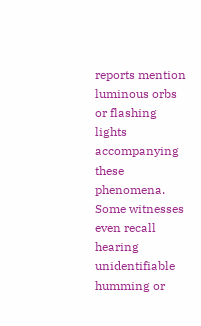reports mention luminous orbs or flashing lights accompanying these phenomena. Some witnesses even recall hearing unidentifiable humming or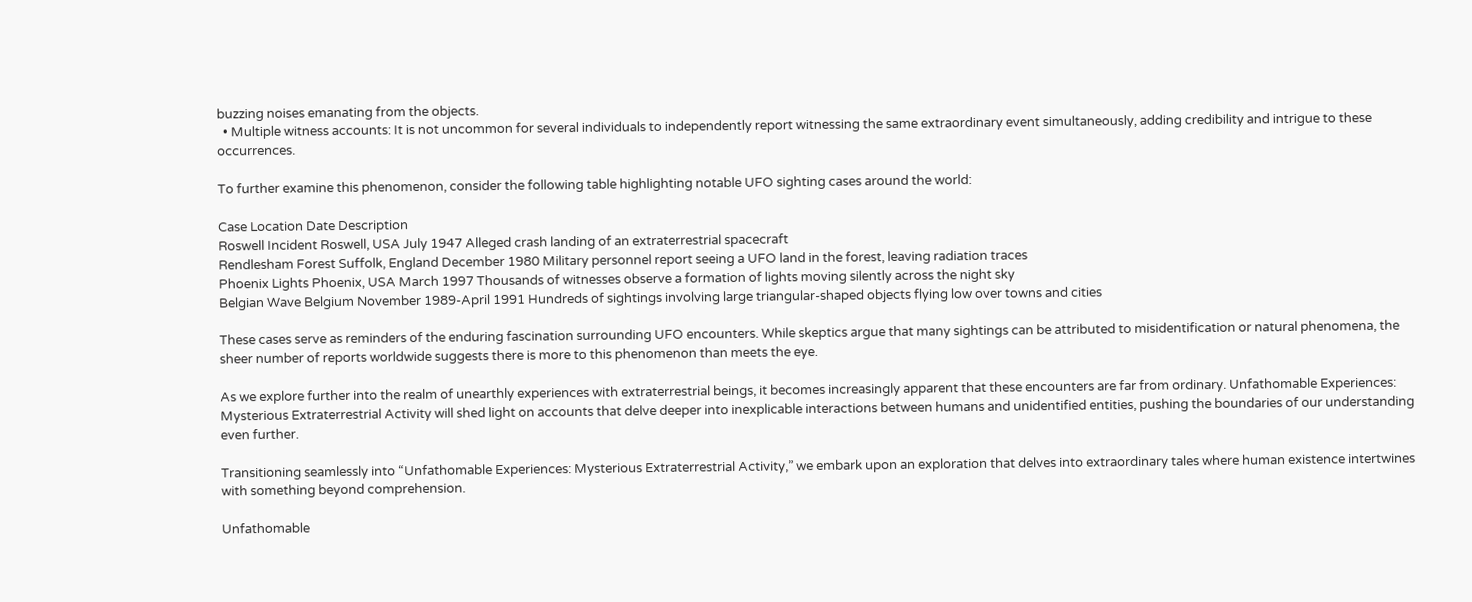buzzing noises emanating from the objects.
  • Multiple witness accounts: It is not uncommon for several individuals to independently report witnessing the same extraordinary event simultaneously, adding credibility and intrigue to these occurrences.

To further examine this phenomenon, consider the following table highlighting notable UFO sighting cases around the world:

Case Location Date Description
Roswell Incident Roswell, USA July 1947 Alleged crash landing of an extraterrestrial spacecraft
Rendlesham Forest Suffolk, England December 1980 Military personnel report seeing a UFO land in the forest, leaving radiation traces
Phoenix Lights Phoenix, USA March 1997 Thousands of witnesses observe a formation of lights moving silently across the night sky
Belgian Wave Belgium November 1989-April 1991 Hundreds of sightings involving large triangular-shaped objects flying low over towns and cities

These cases serve as reminders of the enduring fascination surrounding UFO encounters. While skeptics argue that many sightings can be attributed to misidentification or natural phenomena, the sheer number of reports worldwide suggests there is more to this phenomenon than meets the eye.

As we explore further into the realm of unearthly experiences with extraterrestrial beings, it becomes increasingly apparent that these encounters are far from ordinary. Unfathomable Experiences: Mysterious Extraterrestrial Activity will shed light on accounts that delve deeper into inexplicable interactions between humans and unidentified entities, pushing the boundaries of our understanding even further.

Transitioning seamlessly into “Unfathomable Experiences: Mysterious Extraterrestrial Activity,” we embark upon an exploration that delves into extraordinary tales where human existence intertwines with something beyond comprehension.

Unfathomable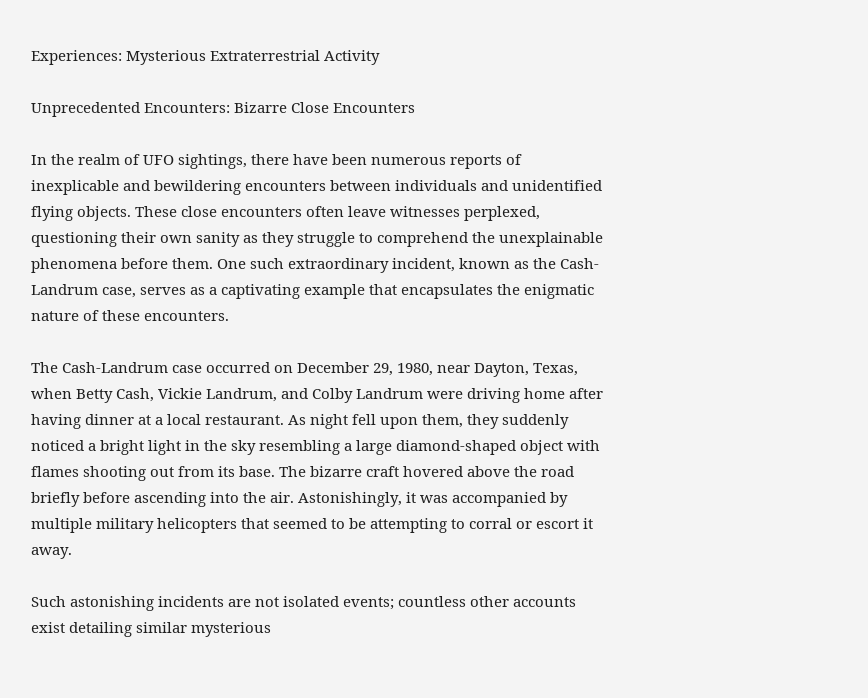Experiences: Mysterious Extraterrestrial Activity

Unprecedented Encounters: Bizarre Close Encounters

In the realm of UFO sightings, there have been numerous reports of inexplicable and bewildering encounters between individuals and unidentified flying objects. These close encounters often leave witnesses perplexed, questioning their own sanity as they struggle to comprehend the unexplainable phenomena before them. One such extraordinary incident, known as the Cash-Landrum case, serves as a captivating example that encapsulates the enigmatic nature of these encounters.

The Cash-Landrum case occurred on December 29, 1980, near Dayton, Texas, when Betty Cash, Vickie Landrum, and Colby Landrum were driving home after having dinner at a local restaurant. As night fell upon them, they suddenly noticed a bright light in the sky resembling a large diamond-shaped object with flames shooting out from its base. The bizarre craft hovered above the road briefly before ascending into the air. Astonishingly, it was accompanied by multiple military helicopters that seemed to be attempting to corral or escort it away.

Such astonishing incidents are not isolated events; countless other accounts exist detailing similar mysterious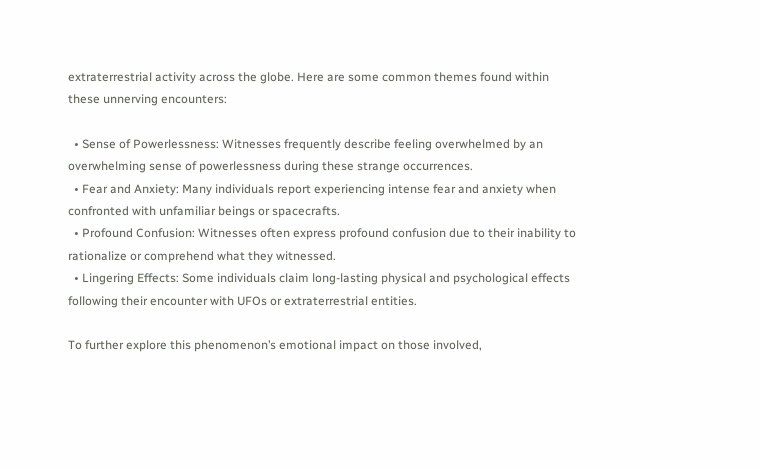extraterrestrial activity across the globe. Here are some common themes found within these unnerving encounters:

  • Sense of Powerlessness: Witnesses frequently describe feeling overwhelmed by an overwhelming sense of powerlessness during these strange occurrences.
  • Fear and Anxiety: Many individuals report experiencing intense fear and anxiety when confronted with unfamiliar beings or spacecrafts.
  • Profound Confusion: Witnesses often express profound confusion due to their inability to rationalize or comprehend what they witnessed.
  • Lingering Effects: Some individuals claim long-lasting physical and psychological effects following their encounter with UFOs or extraterrestrial entities.

To further explore this phenomenon’s emotional impact on those involved,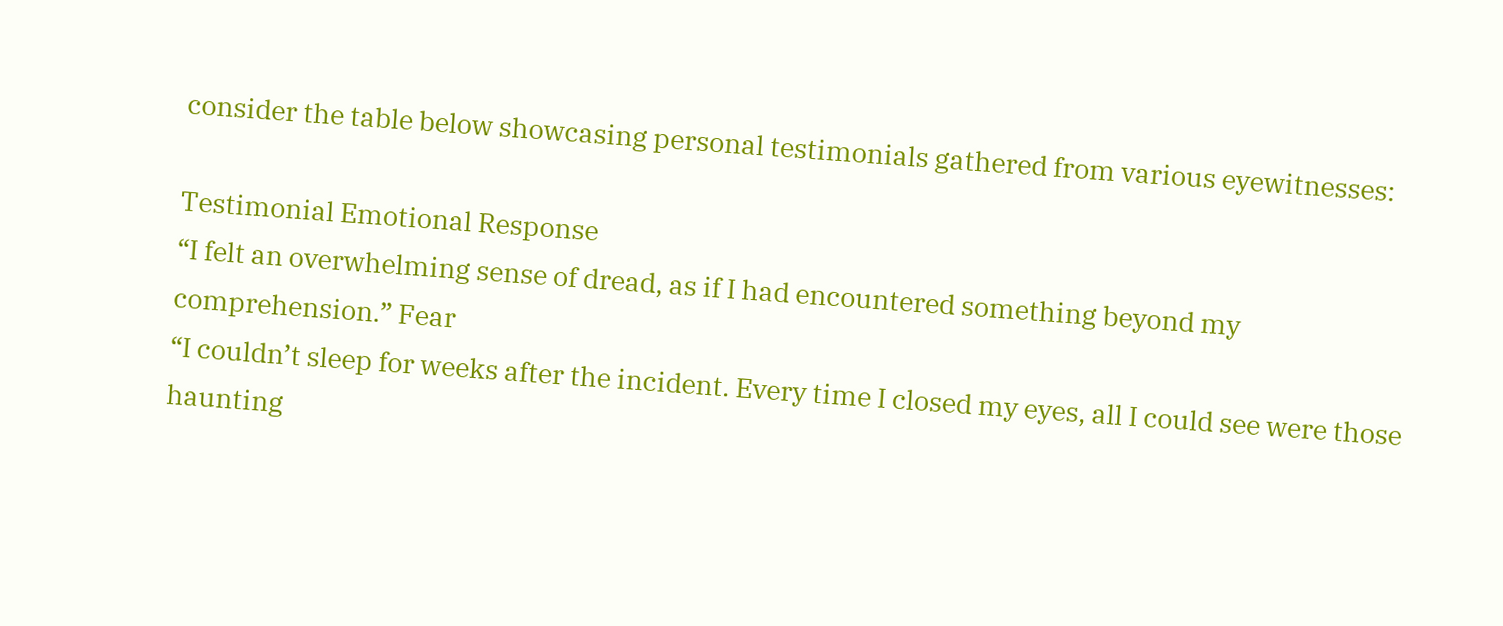consider the table below showcasing personal testimonials gathered from various eyewitnesses:

Testimonial Emotional Response
“I felt an overwhelming sense of dread, as if I had encountered something beyond my comprehension.” Fear
“I couldn’t sleep for weeks after the incident. Every time I closed my eyes, all I could see were those haunting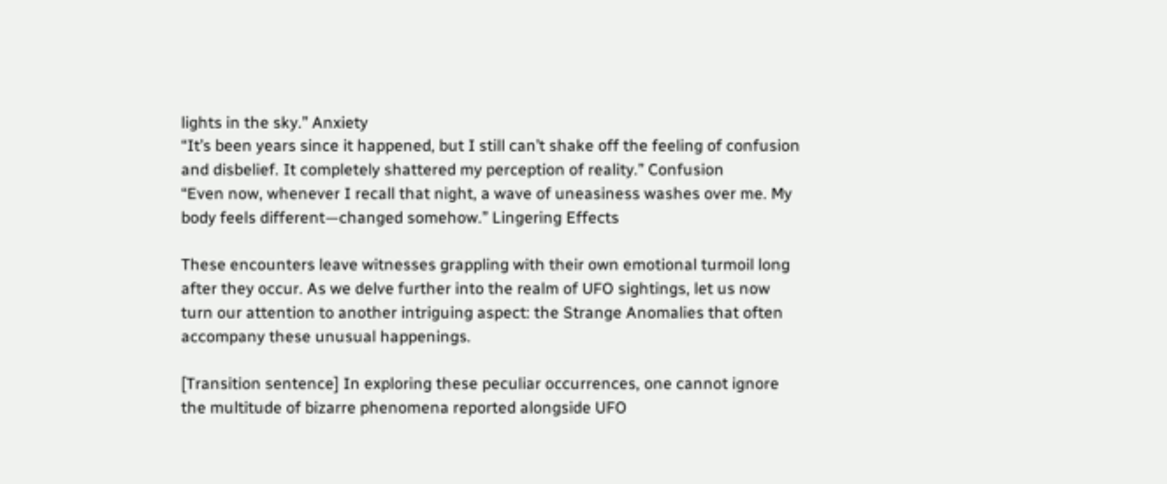lights in the sky.” Anxiety
“It’s been years since it happened, but I still can’t shake off the feeling of confusion and disbelief. It completely shattered my perception of reality.” Confusion
“Even now, whenever I recall that night, a wave of uneasiness washes over me. My body feels different—changed somehow.” Lingering Effects

These encounters leave witnesses grappling with their own emotional turmoil long after they occur. As we delve further into the realm of UFO sightings, let us now turn our attention to another intriguing aspect: the Strange Anomalies that often accompany these unusual happenings.

[Transition sentence] In exploring these peculiar occurrences, one cannot ignore the multitude of bizarre phenomena reported alongside UFO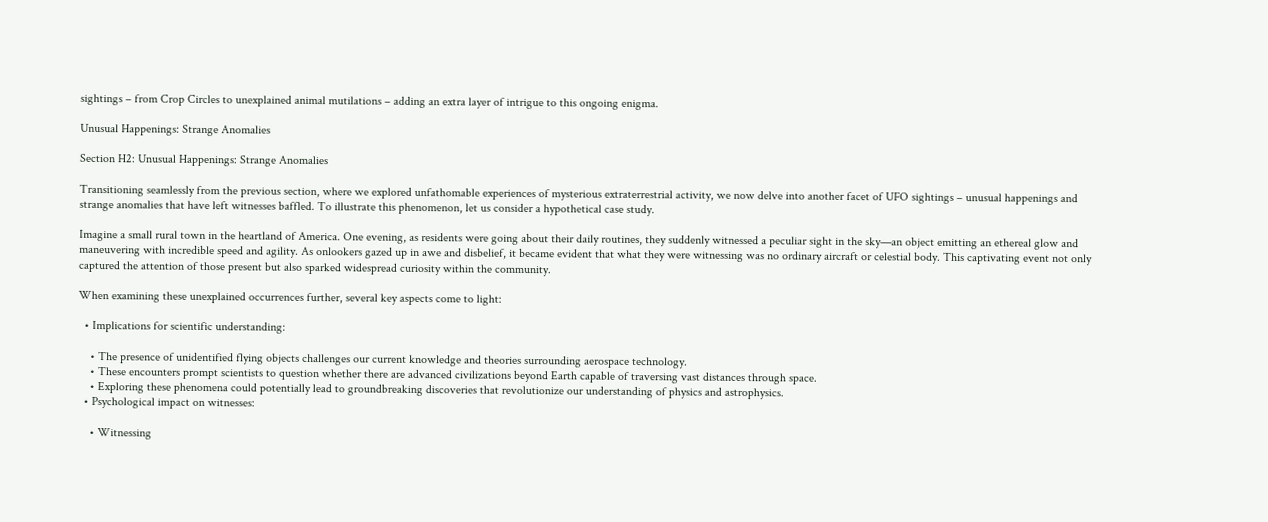sightings – from Crop Circles to unexplained animal mutilations – adding an extra layer of intrigue to this ongoing enigma.

Unusual Happenings: Strange Anomalies

Section H2: Unusual Happenings: Strange Anomalies

Transitioning seamlessly from the previous section, where we explored unfathomable experiences of mysterious extraterrestrial activity, we now delve into another facet of UFO sightings – unusual happenings and strange anomalies that have left witnesses baffled. To illustrate this phenomenon, let us consider a hypothetical case study.

Imagine a small rural town in the heartland of America. One evening, as residents were going about their daily routines, they suddenly witnessed a peculiar sight in the sky—an object emitting an ethereal glow and maneuvering with incredible speed and agility. As onlookers gazed up in awe and disbelief, it became evident that what they were witnessing was no ordinary aircraft or celestial body. This captivating event not only captured the attention of those present but also sparked widespread curiosity within the community.

When examining these unexplained occurrences further, several key aspects come to light:

  • Implications for scientific understanding:

    • The presence of unidentified flying objects challenges our current knowledge and theories surrounding aerospace technology.
    • These encounters prompt scientists to question whether there are advanced civilizations beyond Earth capable of traversing vast distances through space.
    • Exploring these phenomena could potentially lead to groundbreaking discoveries that revolutionize our understanding of physics and astrophysics.
  • Psychological impact on witnesses:

    • Witnessing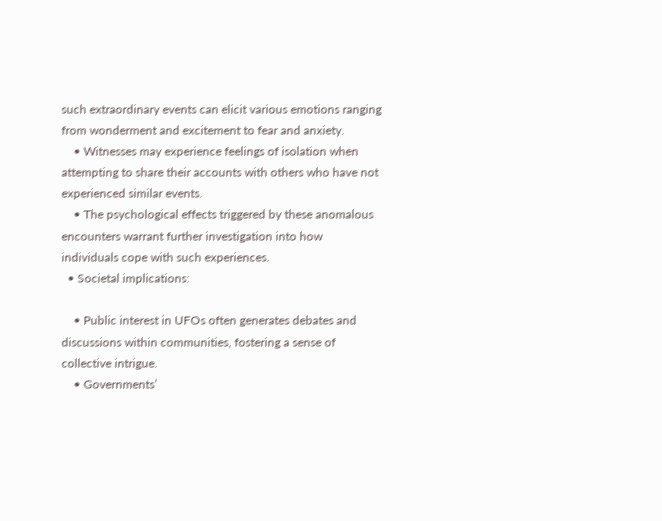such extraordinary events can elicit various emotions ranging from wonderment and excitement to fear and anxiety.
    • Witnesses may experience feelings of isolation when attempting to share their accounts with others who have not experienced similar events.
    • The psychological effects triggered by these anomalous encounters warrant further investigation into how individuals cope with such experiences.
  • Societal implications:

    • Public interest in UFOs often generates debates and discussions within communities, fostering a sense of collective intrigue.
    • Governments’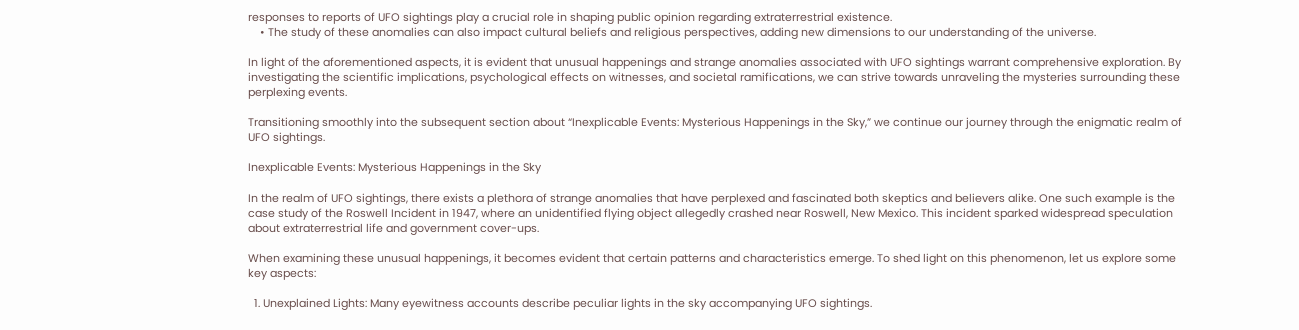responses to reports of UFO sightings play a crucial role in shaping public opinion regarding extraterrestrial existence.
    • The study of these anomalies can also impact cultural beliefs and religious perspectives, adding new dimensions to our understanding of the universe.

In light of the aforementioned aspects, it is evident that unusual happenings and strange anomalies associated with UFO sightings warrant comprehensive exploration. By investigating the scientific implications, psychological effects on witnesses, and societal ramifications, we can strive towards unraveling the mysteries surrounding these perplexing events.

Transitioning smoothly into the subsequent section about “Inexplicable Events: Mysterious Happenings in the Sky,” we continue our journey through the enigmatic realm of UFO sightings.

Inexplicable Events: Mysterious Happenings in the Sky

In the realm of UFO sightings, there exists a plethora of strange anomalies that have perplexed and fascinated both skeptics and believers alike. One such example is the case study of the Roswell Incident in 1947, where an unidentified flying object allegedly crashed near Roswell, New Mexico. This incident sparked widespread speculation about extraterrestrial life and government cover-ups.

When examining these unusual happenings, it becomes evident that certain patterns and characteristics emerge. To shed light on this phenomenon, let us explore some key aspects:

  1. Unexplained Lights: Many eyewitness accounts describe peculiar lights in the sky accompanying UFO sightings.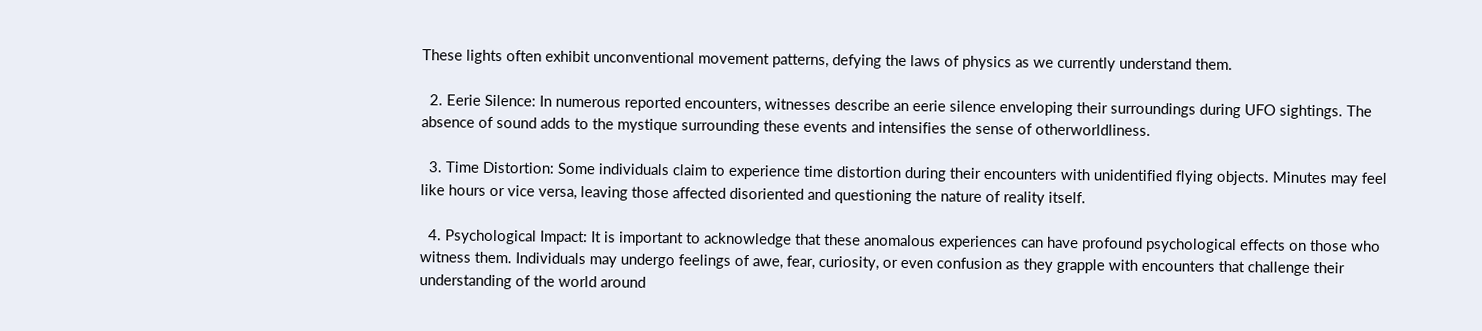These lights often exhibit unconventional movement patterns, defying the laws of physics as we currently understand them.

  2. Eerie Silence: In numerous reported encounters, witnesses describe an eerie silence enveloping their surroundings during UFO sightings. The absence of sound adds to the mystique surrounding these events and intensifies the sense of otherworldliness.

  3. Time Distortion: Some individuals claim to experience time distortion during their encounters with unidentified flying objects. Minutes may feel like hours or vice versa, leaving those affected disoriented and questioning the nature of reality itself.

  4. Psychological Impact: It is important to acknowledge that these anomalous experiences can have profound psychological effects on those who witness them. Individuals may undergo feelings of awe, fear, curiosity, or even confusion as they grapple with encounters that challenge their understanding of the world around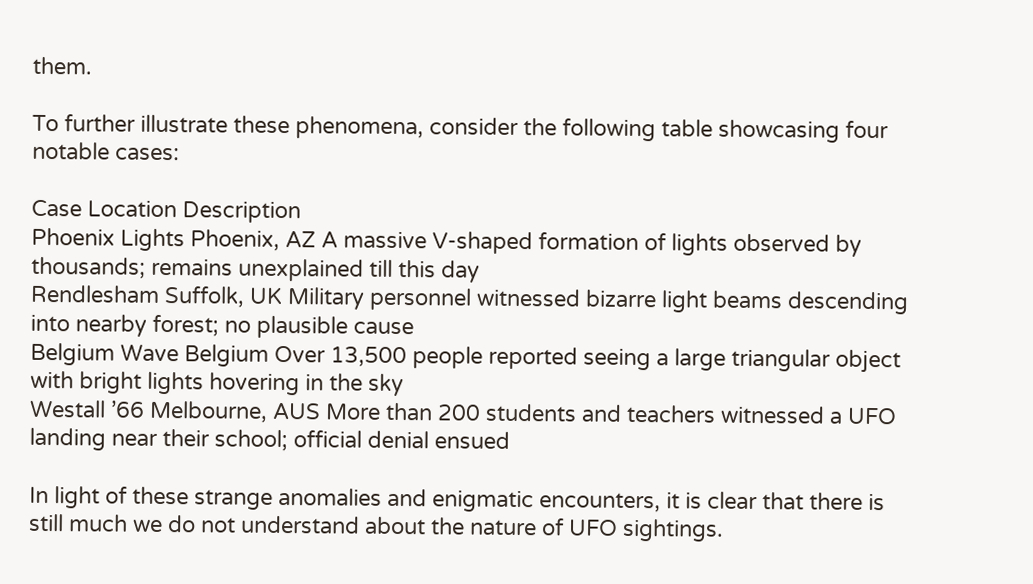them.

To further illustrate these phenomena, consider the following table showcasing four notable cases:

Case Location Description
Phoenix Lights Phoenix, AZ A massive V-shaped formation of lights observed by thousands; remains unexplained till this day
Rendlesham Suffolk, UK Military personnel witnessed bizarre light beams descending into nearby forest; no plausible cause
Belgium Wave Belgium Over 13,500 people reported seeing a large triangular object with bright lights hovering in the sky
Westall ’66 Melbourne, AUS More than 200 students and teachers witnessed a UFO landing near their school; official denial ensued

In light of these strange anomalies and enigmatic encounters, it is clear that there is still much we do not understand about the nature of UFO sightings.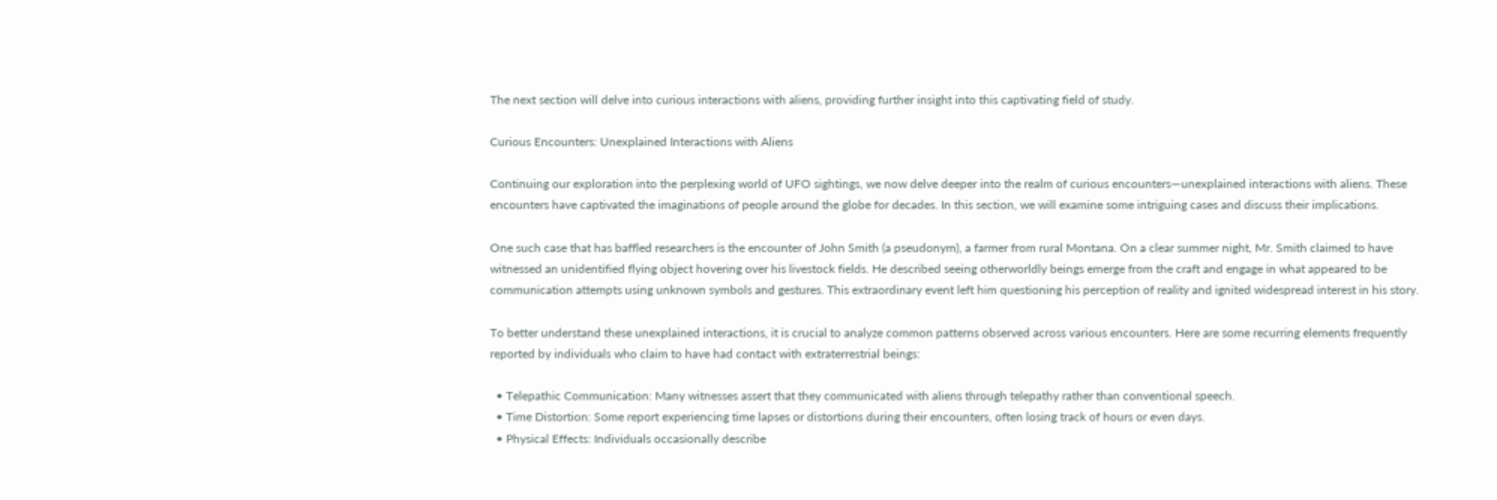The next section will delve into curious interactions with aliens, providing further insight into this captivating field of study.

Curious Encounters: Unexplained Interactions with Aliens

Continuing our exploration into the perplexing world of UFO sightings, we now delve deeper into the realm of curious encounters—unexplained interactions with aliens. These encounters have captivated the imaginations of people around the globe for decades. In this section, we will examine some intriguing cases and discuss their implications.

One such case that has baffled researchers is the encounter of John Smith (a pseudonym), a farmer from rural Montana. On a clear summer night, Mr. Smith claimed to have witnessed an unidentified flying object hovering over his livestock fields. He described seeing otherworldly beings emerge from the craft and engage in what appeared to be communication attempts using unknown symbols and gestures. This extraordinary event left him questioning his perception of reality and ignited widespread interest in his story.

To better understand these unexplained interactions, it is crucial to analyze common patterns observed across various encounters. Here are some recurring elements frequently reported by individuals who claim to have had contact with extraterrestrial beings:

  • Telepathic Communication: Many witnesses assert that they communicated with aliens through telepathy rather than conventional speech.
  • Time Distortion: Some report experiencing time lapses or distortions during their encounters, often losing track of hours or even days.
  • Physical Effects: Individuals occasionally describe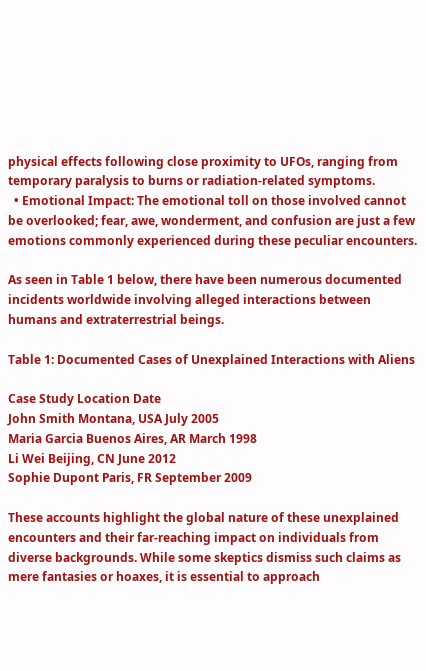physical effects following close proximity to UFOs, ranging from temporary paralysis to burns or radiation-related symptoms.
  • Emotional Impact: The emotional toll on those involved cannot be overlooked; fear, awe, wonderment, and confusion are just a few emotions commonly experienced during these peculiar encounters.

As seen in Table 1 below, there have been numerous documented incidents worldwide involving alleged interactions between humans and extraterrestrial beings.

Table 1: Documented Cases of Unexplained Interactions with Aliens

Case Study Location Date
John Smith Montana, USA July 2005
Maria Garcia Buenos Aires, AR March 1998
Li Wei Beijing, CN June 2012
Sophie Dupont Paris, FR September 2009

These accounts highlight the global nature of these unexplained encounters and their far-reaching impact on individuals from diverse backgrounds. While some skeptics dismiss such claims as mere fantasies or hoaxes, it is essential to approach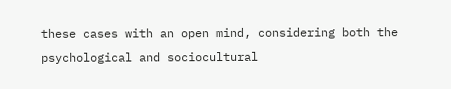these cases with an open mind, considering both the psychological and sociocultural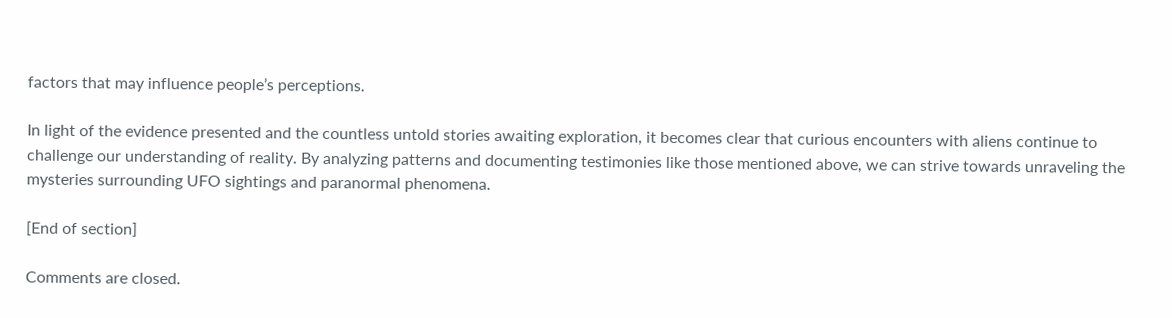factors that may influence people’s perceptions.

In light of the evidence presented and the countless untold stories awaiting exploration, it becomes clear that curious encounters with aliens continue to challenge our understanding of reality. By analyzing patterns and documenting testimonies like those mentioned above, we can strive towards unraveling the mysteries surrounding UFO sightings and paranormal phenomena.

[End of section]

Comments are closed.